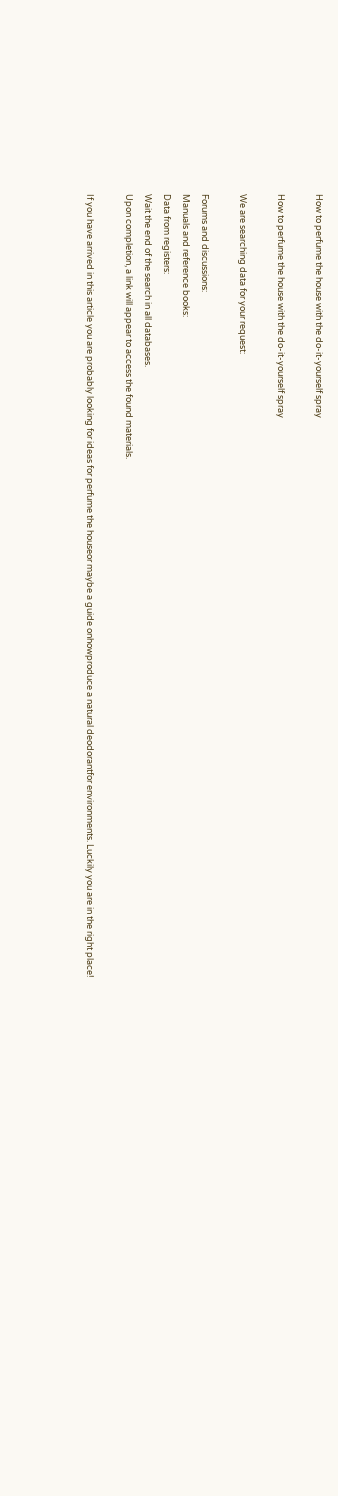How to perfume the house with the do-it-yourself spray

How to perfume the house with the do-it-yourself spray

We are searching data for your request:

Forums and discussions:
Manuals and reference books:
Data from registers:
Wait the end of the search in all databases.
Upon completion, a link will appear to access the found materials.

If you have arrived in this article you are probably looking for ideas for perfume the houseor maybe a guide onhowproduce a natural deodorantfor environments. Luckily you are in the right place!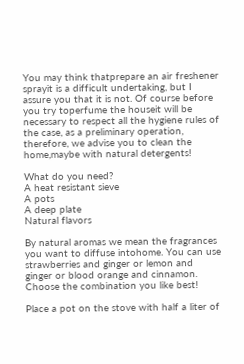You may think thatprepare an air freshener sprayit is a difficult undertaking, but I assure you that it is not. Of course before you try toperfume the houseit will be necessary to respect all the hygiene rules of the case, as a preliminary operation, therefore, we advise you to clean the home,maybe with natural detergents!

What do you need?
A heat resistant sieve
A pots
A deep plate
Natural flavors

By natural aromas we mean the fragrances you want to diffuse intohome. You can use strawberries and ginger or lemon and ginger or blood orange and cinnamon. Choose the combination you like best!

Place a pot on the stove with half a liter of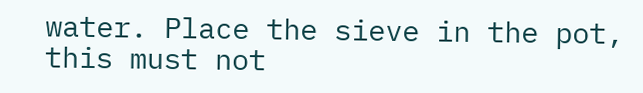water. Place the sieve in the pot, this must not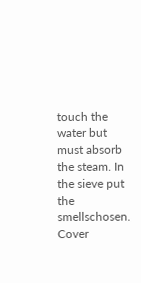touch the water but must absorb the steam. In the sieve put the smellschosen. Cover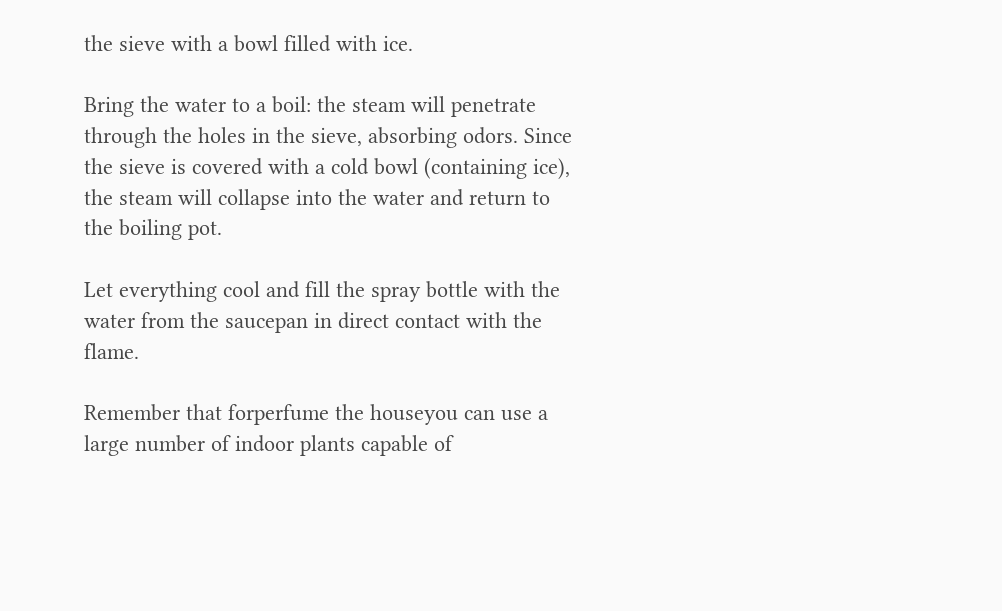the sieve with a bowl filled with ice.

Bring the water to a boil: the steam will penetrate through the holes in the sieve, absorbing odors. Since the sieve is covered with a cold bowl (containing ice), the steam will collapse into the water and return to the boiling pot.

Let everything cool and fill the spray bottle with the water from the saucepan in direct contact with the flame.

Remember that forperfume the houseyou can use a large number of indoor plants capable of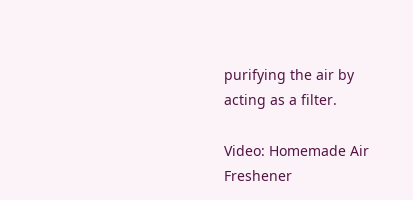purifying the air by acting as a filter.

Video: Homemade Air Freshener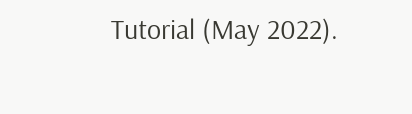Tutorial (May 2022).